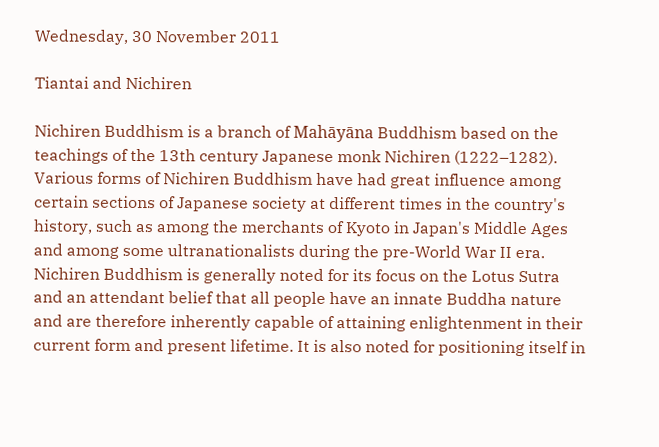Wednesday, 30 November 2011

Tiantai and Nichiren

Nichiren Buddhism is a branch of Mahāyāna Buddhism based on the teachings of the 13th century Japanese monk Nichiren (1222–1282). Various forms of Nichiren Buddhism have had great influence among certain sections of Japanese society at different times in the country's history, such as among the merchants of Kyoto in Japan's Middle Ages and among some ultranationalists during the pre-World War II era. Nichiren Buddhism is generally noted for its focus on the Lotus Sutra and an attendant belief that all people have an innate Buddha nature and are therefore inherently capable of attaining enlightenment in their current form and present lifetime. It is also noted for positioning itself in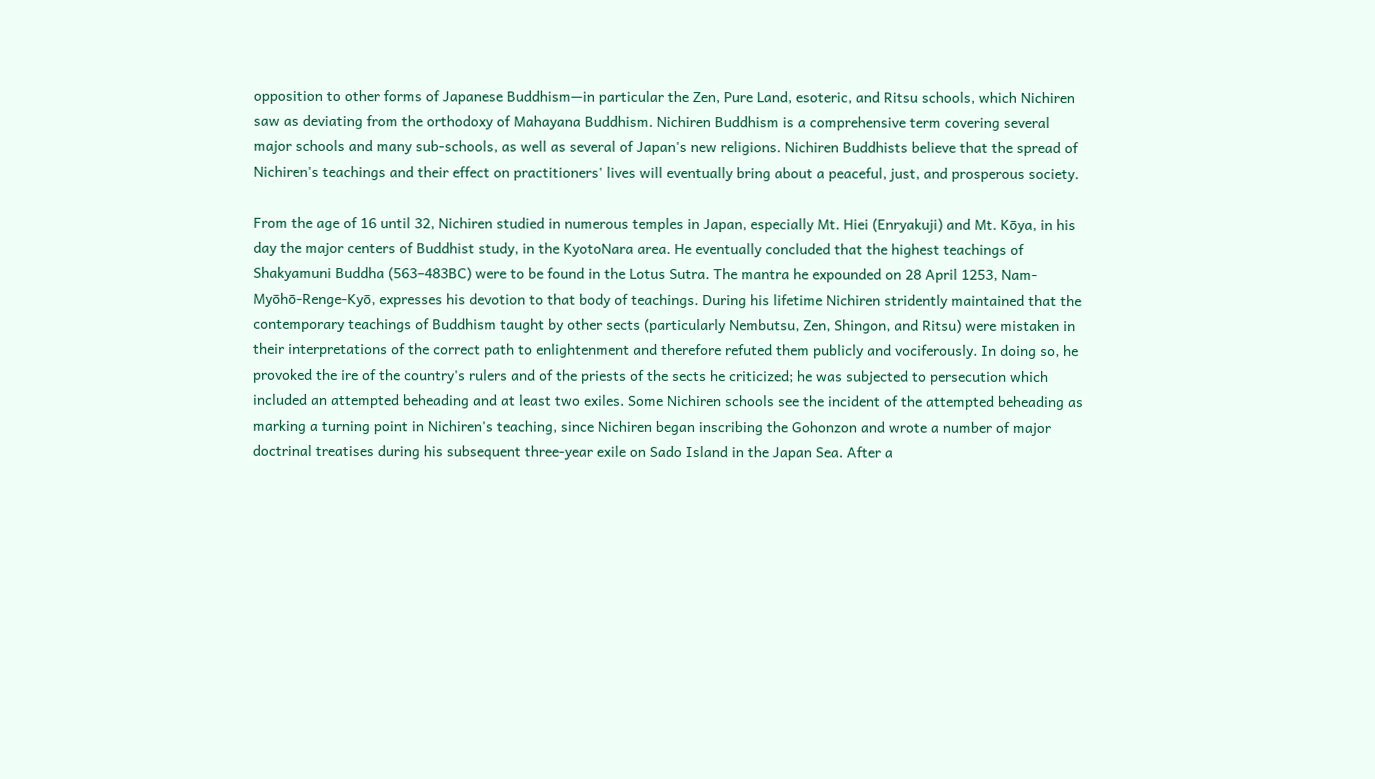opposition to other forms of Japanese Buddhism—in particular the Zen, Pure Land, esoteric, and Ritsu schools, which Nichiren saw as deviating from the orthodoxy of Mahayana Buddhism. Nichiren Buddhism is a comprehensive term covering several major schools and many sub-schools, as well as several of Japan's new religions. Nichiren Buddhists believe that the spread of Nichiren's teachings and their effect on practitioners' lives will eventually bring about a peaceful, just, and prosperous society.

From the age of 16 until 32, Nichiren studied in numerous temples in Japan, especially Mt. Hiei (Enryakuji) and Mt. Kōya, in his day the major centers of Buddhist study, in the KyotoNara area. He eventually concluded that the highest teachings of Shakyamuni Buddha (563–483BC) were to be found in the Lotus Sutra. The mantra he expounded on 28 April 1253, Nam-Myōhō-Renge-Kyō, expresses his devotion to that body of teachings. During his lifetime Nichiren stridently maintained that the contemporary teachings of Buddhism taught by other sects (particularly Nembutsu, Zen, Shingon, and Ritsu) were mistaken in their interpretations of the correct path to enlightenment and therefore refuted them publicly and vociferously. In doing so, he provoked the ire of the country's rulers and of the priests of the sects he criticized; he was subjected to persecution which included an attempted beheading and at least two exiles. Some Nichiren schools see the incident of the attempted beheading as marking a turning point in Nichiren's teaching, since Nichiren began inscribing the Gohonzon and wrote a number of major doctrinal treatises during his subsequent three-year exile on Sado Island in the Japan Sea. After a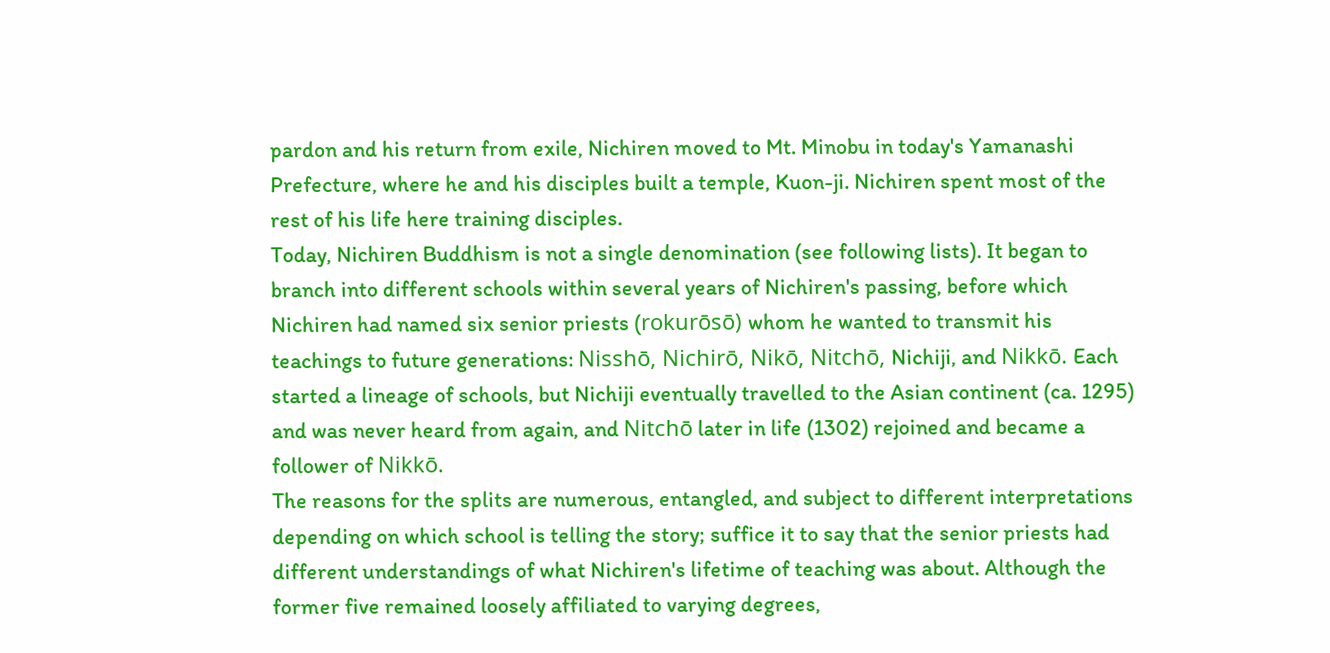pardon and his return from exile, Nichiren moved to Mt. Minobu in today's Yamanashi Prefecture, where he and his disciples built a temple, Kuon-ji. Nichiren spent most of the rest of his life here training disciples.
Today, Nichiren Buddhism is not a single denomination (see following lists). It began to branch into different schools within several years of Nichiren's passing, before which Nichiren had named six senior priests (rokurōsō) whom he wanted to transmit his teachings to future generations: Nisshō, Nichirō, Nikō, Nitchō, Nichiji, and Nikkō. Each started a lineage of schools, but Nichiji eventually travelled to the Asian continent (ca. 1295) and was never heard from again, and Nitchō later in life (1302) rejoined and became a follower of Nikkō.
The reasons for the splits are numerous, entangled, and subject to different interpretations depending on which school is telling the story; suffice it to say that the senior priests had different understandings of what Nichiren's lifetime of teaching was about. Although the former five remained loosely affiliated to varying degrees,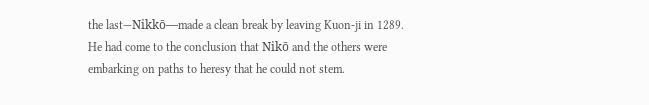the last—Nikkō—made a clean break by leaving Kuon-ji in 1289. He had come to the conclusion that Nikō and the others were embarking on paths to heresy that he could not stem.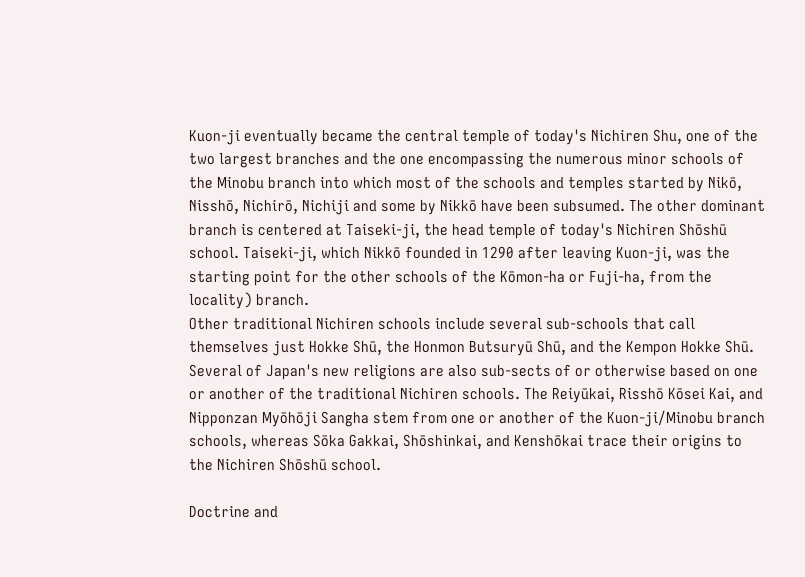Kuon-ji eventually became the central temple of today's Nichiren Shu, one of the two largest branches and the one encompassing the numerous minor schools of the Minobu branch into which most of the schools and temples started by Nikō, Nisshō, Nichirō, Nichiji and some by Nikkō have been subsumed. The other dominant branch is centered at Taiseki-ji, the head temple of today's Nichiren Shōshū school. Taiseki-ji, which Nikkō founded in 1290 after leaving Kuon-ji, was the starting point for the other schools of the Kōmon-ha or Fuji-ha, from the locality) branch.
Other traditional Nichiren schools include several sub-schools that call themselves just Hokke Shū, the Honmon Butsuryū Shū, and the Kempon Hokke Shū. Several of Japan's new religions are also sub-sects of or otherwise based on one or another of the traditional Nichiren schools. The Reiyūkai, Risshō Kōsei Kai, and Nipponzan Myōhōji Sangha stem from one or another of the Kuon-ji/Minobu branch schools, whereas Sōka Gakkai, Shōshinkai, and Kenshōkai trace their origins to the Nichiren Shōshū school.

Doctrine and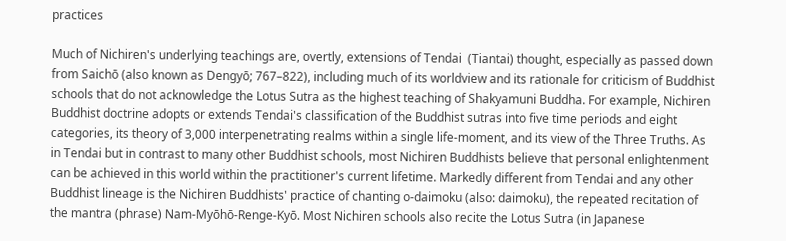practices

Much of Nichiren's underlying teachings are, overtly, extensions of Tendai  (Tiantai) thought, especially as passed down from Saichō (also known as Dengyō; 767–822), including much of its worldview and its rationale for criticism of Buddhist schools that do not acknowledge the Lotus Sutra as the highest teaching of Shakyamuni Buddha. For example, Nichiren Buddhist doctrine adopts or extends Tendai's classification of the Buddhist sutras into five time periods and eight categories, its theory of 3,000 interpenetrating realms within a single life-moment, and its view of the Three Truths. As in Tendai but in contrast to many other Buddhist schools, most Nichiren Buddhists believe that personal enlightenment can be achieved in this world within the practitioner's current lifetime. Markedly different from Tendai and any other Buddhist lineage is the Nichiren Buddhists' practice of chanting o-daimoku (also: daimoku), the repeated recitation of the mantra (phrase) Nam-Myōhō-Renge-Kyō. Most Nichiren schools also recite the Lotus Sutra (in Japanese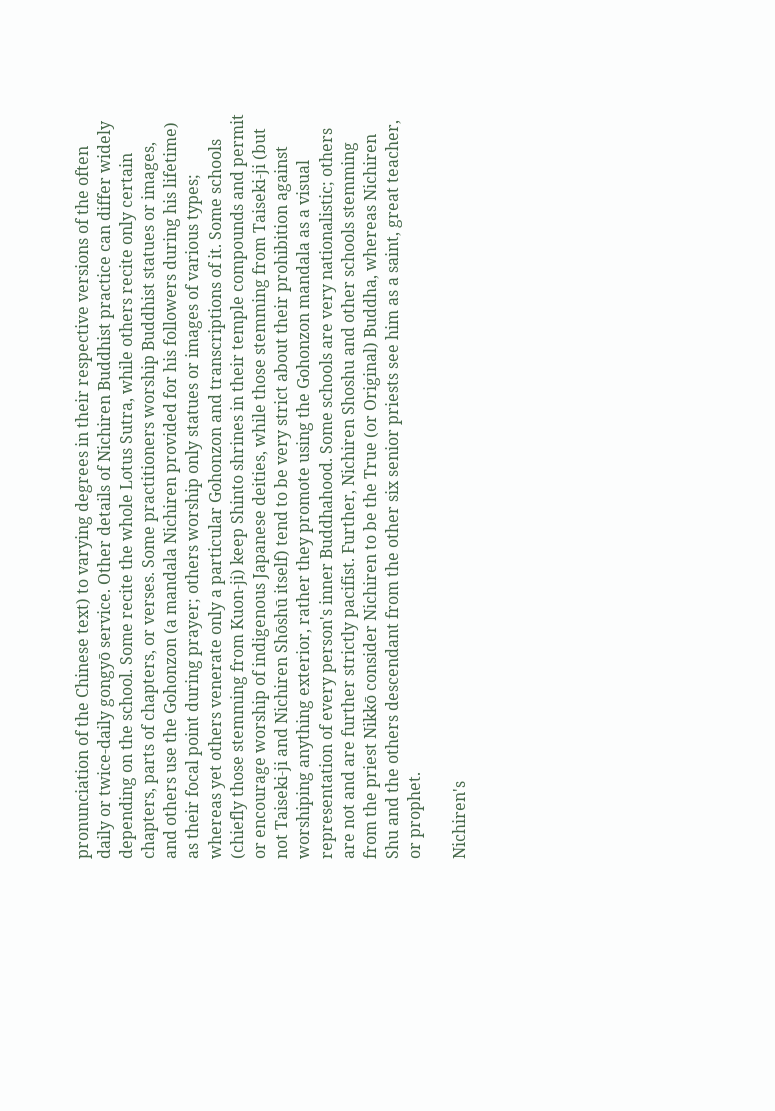pronunciation of the Chinese text) to varying degrees in their respective versions of the often daily or twice-daily gongyō service. Other details of Nichiren Buddhist practice can differ widely depending on the school. Some recite the whole Lotus Sutra, while others recite only certain chapters, parts of chapters, or verses. Some practitioners worship Buddhist statues or images, and others use the Gohonzon (a mandala Nichiren provided for his followers during his lifetime) as their focal point during prayer; others worship only statues or images of various types; whereas yet others venerate only a particular Gohonzon and transcriptions of it. Some schools (chiefly those stemming from Kuon-ji) keep Shinto shrines in their temple compounds and permit or encourage worship of indigenous Japanese deities, while those stemming from Taiseki-ji (but not Taiseki-ji and Nichiren Shōshū itself) tend to be very strict about their prohibition against worshiping anything exterior, rather they promote using the Gohonzon mandala as a visual representation of every person's inner Buddhahood. Some schools are very nationalistic; others are not and are further strictly pacifist. Further, Nichiren Shoshu and other schools stemming from the priest Nikkō consider Nichiren to be the True (or Original) Buddha, whereas Nichiren Shu and the others descendant from the other six senior priests see him as a saint, great teacher, or prophet.

Nichiren's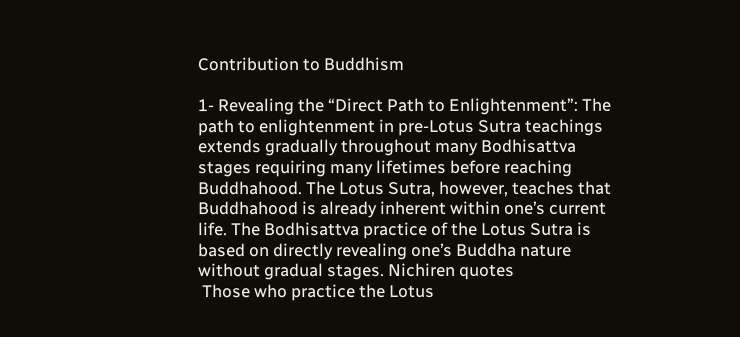Contribution to Buddhism

1- Revealing the “Direct Path to Enlightenment”: The path to enlightenment in pre-Lotus Sutra teachings extends gradually throughout many Bodhisattva stages requiring many lifetimes before reaching Buddhahood. The Lotus Sutra, however, teaches that Buddhahood is already inherent within one’s current life. The Bodhisattva practice of the Lotus Sutra is based on directly revealing one’s Buddha nature without gradual stages. Nichiren quotes
 Those who practice the Lotus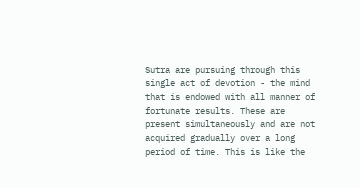Sutra are pursuing through this single act of devotion - the mind that is endowed with all manner of fortunate results. These are present simultaneously and are not acquired gradually over a long period of time. This is like the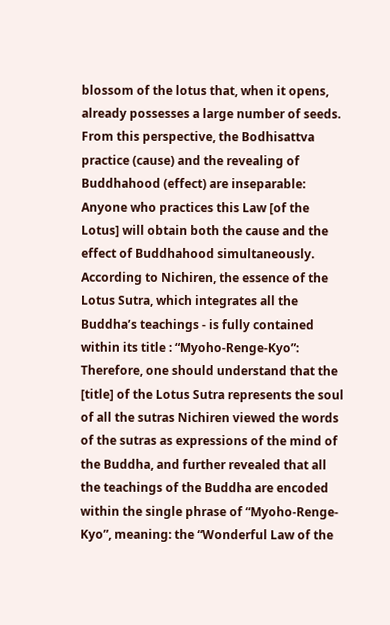blossom of the lotus that, when it opens, already possesses a large number of seeds. From this perspective, the Bodhisattva practice (cause) and the revealing of Buddhahood (effect) are inseparable: Anyone who practices this Law [of the Lotus] will obtain both the cause and the effect of Buddhahood simultaneously.
According to Nichiren, the essence of the Lotus Sutra, which integrates all the Buddha’s teachings - is fully contained within its title : “Myoho-Renge-Kyo”: Therefore, one should understand that the [title] of the Lotus Sutra represents the soul of all the sutras Nichiren viewed the words of the sutras as expressions of the mind of the Buddha, and further revealed that all the teachings of the Buddha are encoded within the single phrase of “Myoho-Renge-Kyo”, meaning: the “Wonderful Law of the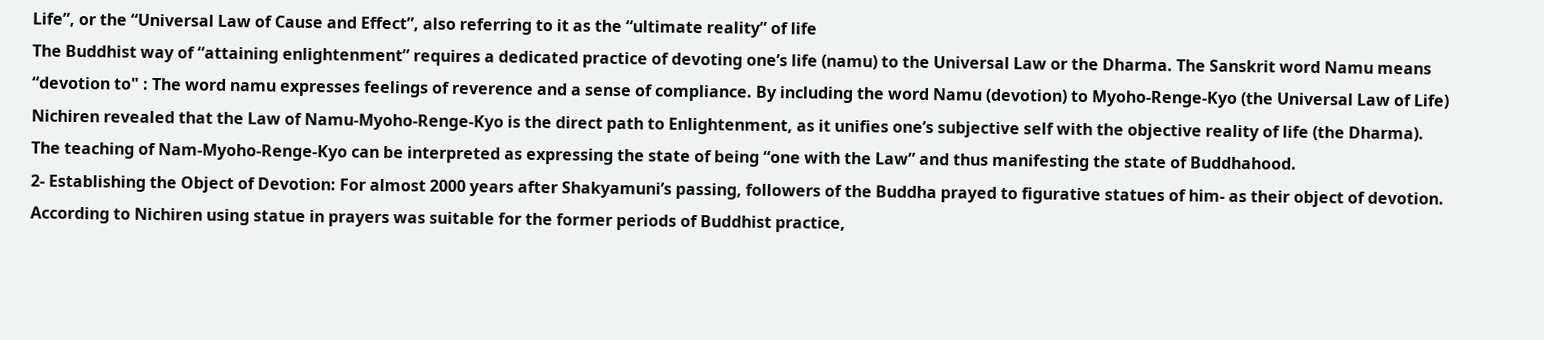Life”, or the “Universal Law of Cause and Effect”, also referring to it as the “ultimate reality” of life
The Buddhist way of “attaining enlightenment” requires a dedicated practice of devoting one’s life (namu) to the Universal Law or the Dharma. The Sanskrit word Namu means “devotion to" : The word namu expresses feelings of reverence and a sense of compliance. By including the word Namu (devotion) to Myoho-Renge-Kyo (the Universal Law of Life) Nichiren revealed that the Law of Namu-Myoho-Renge-Kyo is the direct path to Enlightenment, as it unifies one’s subjective self with the objective reality of life (the Dharma). The teaching of Nam-Myoho-Renge-Kyo can be interpreted as expressing the state of being “one with the Law” and thus manifesting the state of Buddhahood.
2- Establishing the Object of Devotion: For almost 2000 years after Shakyamuni’s passing, followers of the Buddha prayed to figurative statues of him- as their object of devotion. According to Nichiren using statue in prayers was suitable for the former periods of Buddhist practice,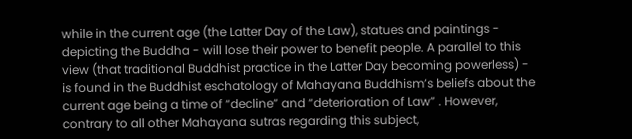while in the current age (the Latter Day of the Law), statues and paintings - depicting the Buddha - will lose their power to benefit people. A parallel to this view (that traditional Buddhist practice in the Latter Day becoming powerless) - is found in the Buddhist eschatology of Mahayana Buddhism’s beliefs about the current age being a time of “decline” and “deterioration of Law” . However, contrary to all other Mahayana sutras regarding this subject,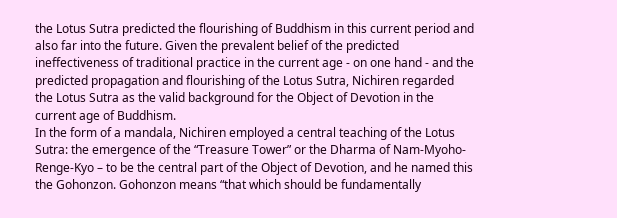the Lotus Sutra predicted the flourishing of Buddhism in this current period and also far into the future. Given the prevalent belief of the predicted ineffectiveness of traditional practice in the current age - on one hand - and the predicted propagation and flourishing of the Lotus Sutra, Nichiren regarded the Lotus Sutra as the valid background for the Object of Devotion in the current age of Buddhism.
In the form of a mandala, Nichiren employed a central teaching of the Lotus Sutra: the emergence of the “Treasure Tower” or the Dharma of Nam-Myoho-Renge-Kyo – to be the central part of the Object of Devotion, and he named this the Gohonzon. Gohonzon means “that which should be fundamentally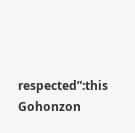respected”:this Gohonzon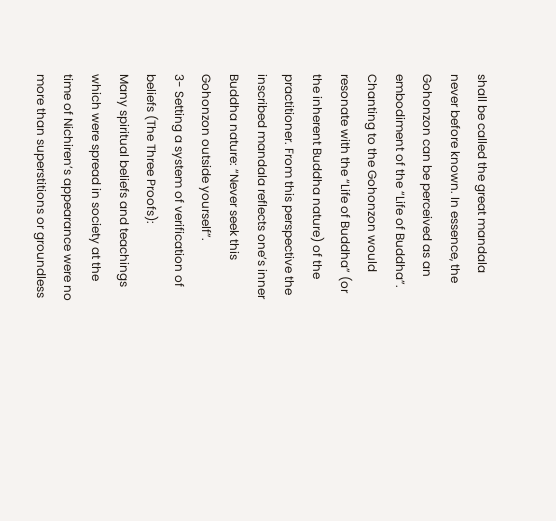shall be called the great mandala never before known. In essence, the Gohonzon can be perceived as an embodiment of the “Life of Buddha”. Chanting to the Gohonzon would resonate with the “Life of Buddha” (or the inherent Buddha nature) of the practitioner. From this perspective the inscribed mandala reflects one’s inner Buddha nature: “Never seek this Gohonzon outside yourself”.
3- Setting a system of verification of beliefs (The Three Proofs):
Many spiritual beliefs and teachings which were spread in society at the time of Nichiren’s appearance were no more than superstitions or groundless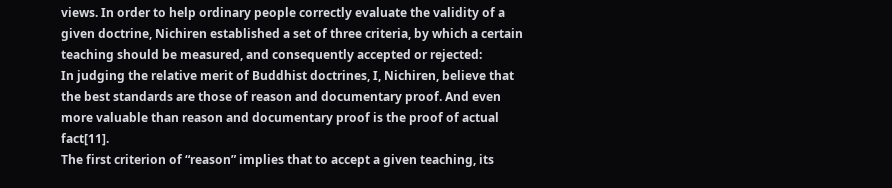views. In order to help ordinary people correctly evaluate the validity of a given doctrine, Nichiren established a set of three criteria, by which a certain teaching should be measured, and consequently accepted or rejected:
In judging the relative merit of Buddhist doctrines, I, Nichiren, believe that the best standards are those of reason and documentary proof. And even more valuable than reason and documentary proof is the proof of actual fact[11].
The first criterion of “reason” implies that to accept a given teaching, its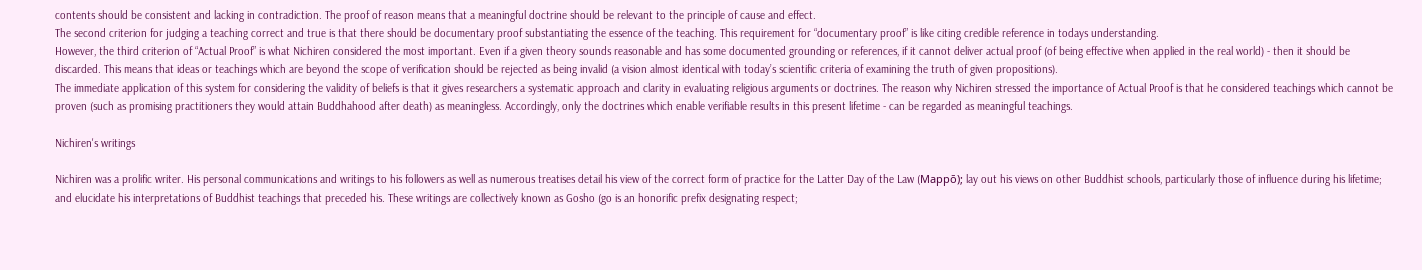contents should be consistent and lacking in contradiction. The proof of reason means that a meaningful doctrine should be relevant to the principle of cause and effect.
The second criterion for judging a teaching correct and true is that there should be documentary proof substantiating the essence of the teaching. This requirement for “documentary proof” is like citing credible reference in todays understanding.
However, the third criterion of “Actual Proof” is what Nichiren considered the most important. Even if a given theory sounds reasonable and has some documented grounding or references, if it cannot deliver actual proof (of being effective when applied in the real world) - then it should be discarded. This means that ideas or teachings which are beyond the scope of verification should be rejected as being invalid (a vision almost identical with today’s scientific criteria of examining the truth of given propositions).
The immediate application of this system for considering the validity of beliefs is that it gives researchers a systematic approach and clarity in evaluating religious arguments or doctrines. The reason why Nichiren stressed the importance of Actual Proof is that he considered teachings which cannot be proven (such as promising practitioners they would attain Buddhahood after death) as meaningless. Accordingly, only the doctrines which enable verifiable results in this present lifetime - can be regarded as meaningful teachings.

Nichiren's writings

Nichiren was a prolific writer. His personal communications and writings to his followers as well as numerous treatises detail his view of the correct form of practice for the Latter Day of the Law (Mappō); lay out his views on other Buddhist schools, particularly those of influence during his lifetime; and elucidate his interpretations of Buddhist teachings that preceded his. These writings are collectively known as Gosho (go is an honorific prefix designating respect;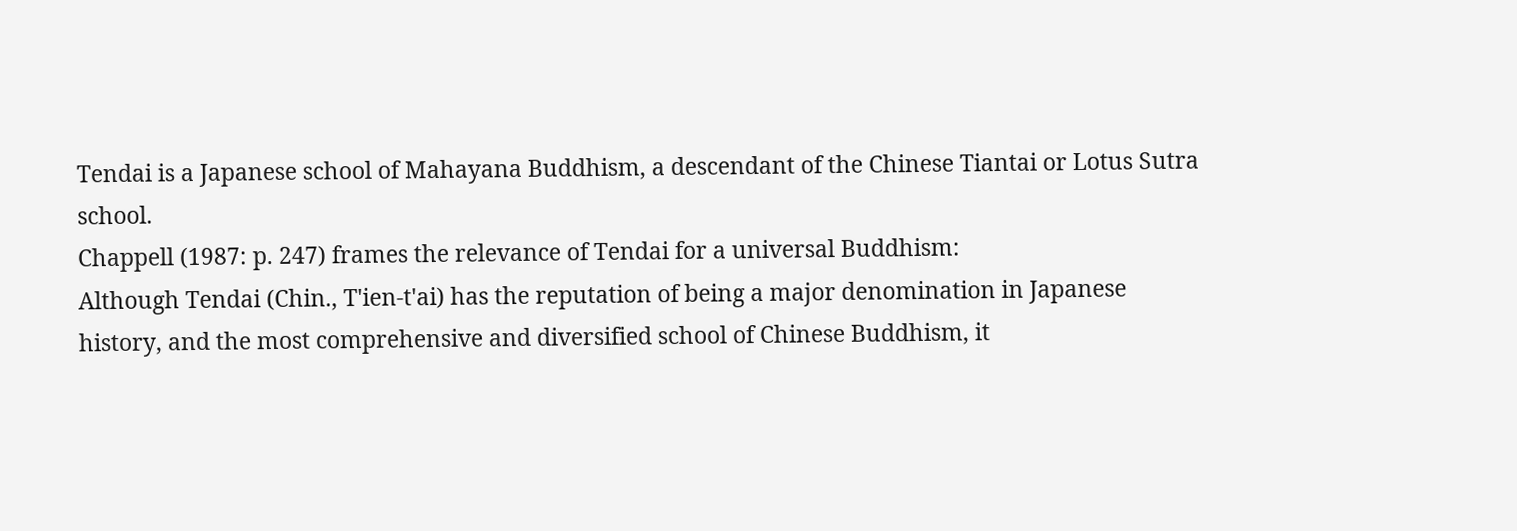Tendai is a Japanese school of Mahayana Buddhism, a descendant of the Chinese Tiantai or Lotus Sutra school.
Chappell (1987: p. 247) frames the relevance of Tendai for a universal Buddhism:
Although Tendai (Chin., T'ien-t'ai) has the reputation of being a major denomination in Japanese history, and the most comprehensive and diversified school of Chinese Buddhism, it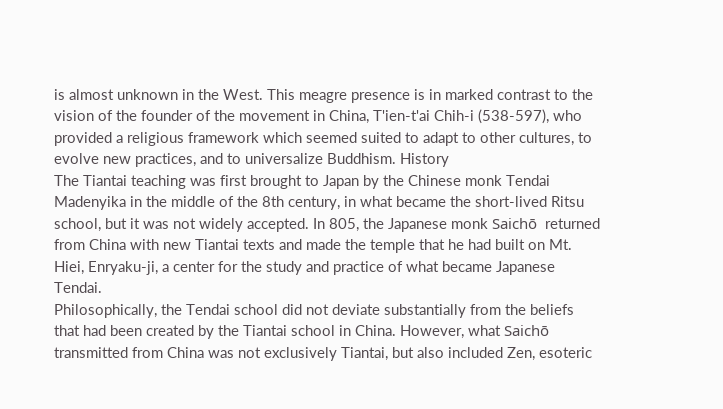is almost unknown in the West. This meagre presence is in marked contrast to the vision of the founder of the movement in China, T'ien-t'ai Chih-i (538-597), who provided a religious framework which seemed suited to adapt to other cultures, to evolve new practices, and to universalize Buddhism. History
The Tiantai teaching was first brought to Japan by the Chinese monk Tendai Madenyika in the middle of the 8th century, in what became the short-lived Ritsu school, but it was not widely accepted. In 805, the Japanese monk Saichō  returned from China with new Tiantai texts and made the temple that he had built on Mt. Hiei, Enryaku-ji, a center for the study and practice of what became Japanese Tendai.
Philosophically, the Tendai school did not deviate substantially from the beliefs that had been created by the Tiantai school in China. However, what Saichō transmitted from China was not exclusively Tiantai, but also included Zen, esoteric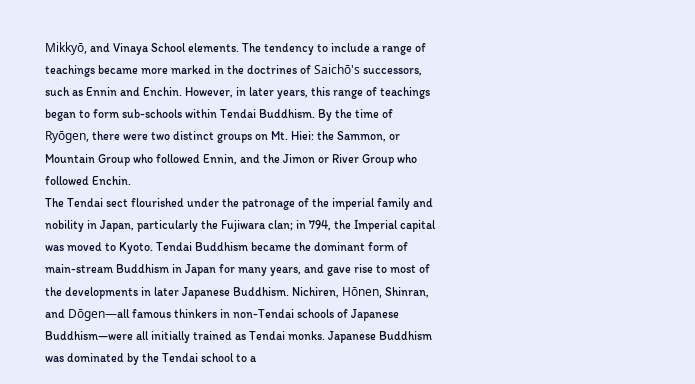Mikkyō, and Vinaya School elements. The tendency to include a range of teachings became more marked in the doctrines of Saichō's successors, such as Ennin and Enchin. However, in later years, this range of teachings began to form sub-schools within Tendai Buddhism. By the time of Ryōgen, there were two distinct groups on Mt. Hiei: the Sammon, or Mountain Group who followed Ennin, and the Jimon or River Group who followed Enchin.
The Tendai sect flourished under the patronage of the imperial family and nobility in Japan, particularly the Fujiwara clan; in 794, the Imperial capital was moved to Kyoto. Tendai Buddhism became the dominant form of main-stream Buddhism in Japan for many years, and gave rise to most of the developments in later Japanese Buddhism. Nichiren, Hōnen, Shinran, and Dōgen—all famous thinkers in non-Tendai schools of Japanese Buddhism—were all initially trained as Tendai monks. Japanese Buddhism was dominated by the Tendai school to a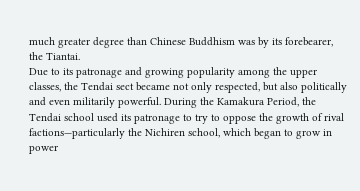much greater degree than Chinese Buddhism was by its forebearer, the Tiantai.
Due to its patronage and growing popularity among the upper classes, the Tendai sect became not only respected, but also politically and even militarily powerful. During the Kamakura Period, the Tendai school used its patronage to try to oppose the growth of rival factions—particularly the Nichiren school, which began to grow in power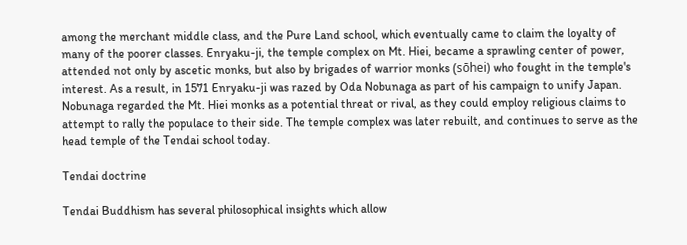among the merchant middle class, and the Pure Land school, which eventually came to claim the loyalty of many of the poorer classes. Enryaku-ji, the temple complex on Mt. Hiei, became a sprawling center of power, attended not only by ascetic monks, but also by brigades of warrior monks (sōhei) who fought in the temple's interest. As a result, in 1571 Enryaku-ji was razed by Oda Nobunaga as part of his campaign to unify Japan. Nobunaga regarded the Mt. Hiei monks as a potential threat or rival, as they could employ religious claims to attempt to rally the populace to their side. The temple complex was later rebuilt, and continues to serve as the head temple of the Tendai school today.

Tendai doctrine

Tendai Buddhism has several philosophical insights which allow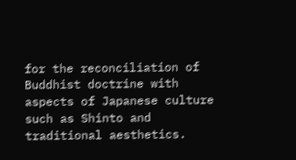for the reconciliation of Buddhist doctrine with aspects of Japanese culture such as Shinto and traditional aesthetics.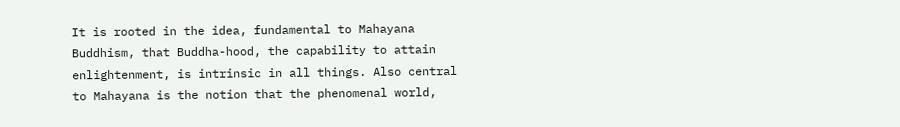It is rooted in the idea, fundamental to Mahayana Buddhism, that Buddha-hood, the capability to attain enlightenment, is intrinsic in all things. Also central to Mahayana is the notion that the phenomenal world,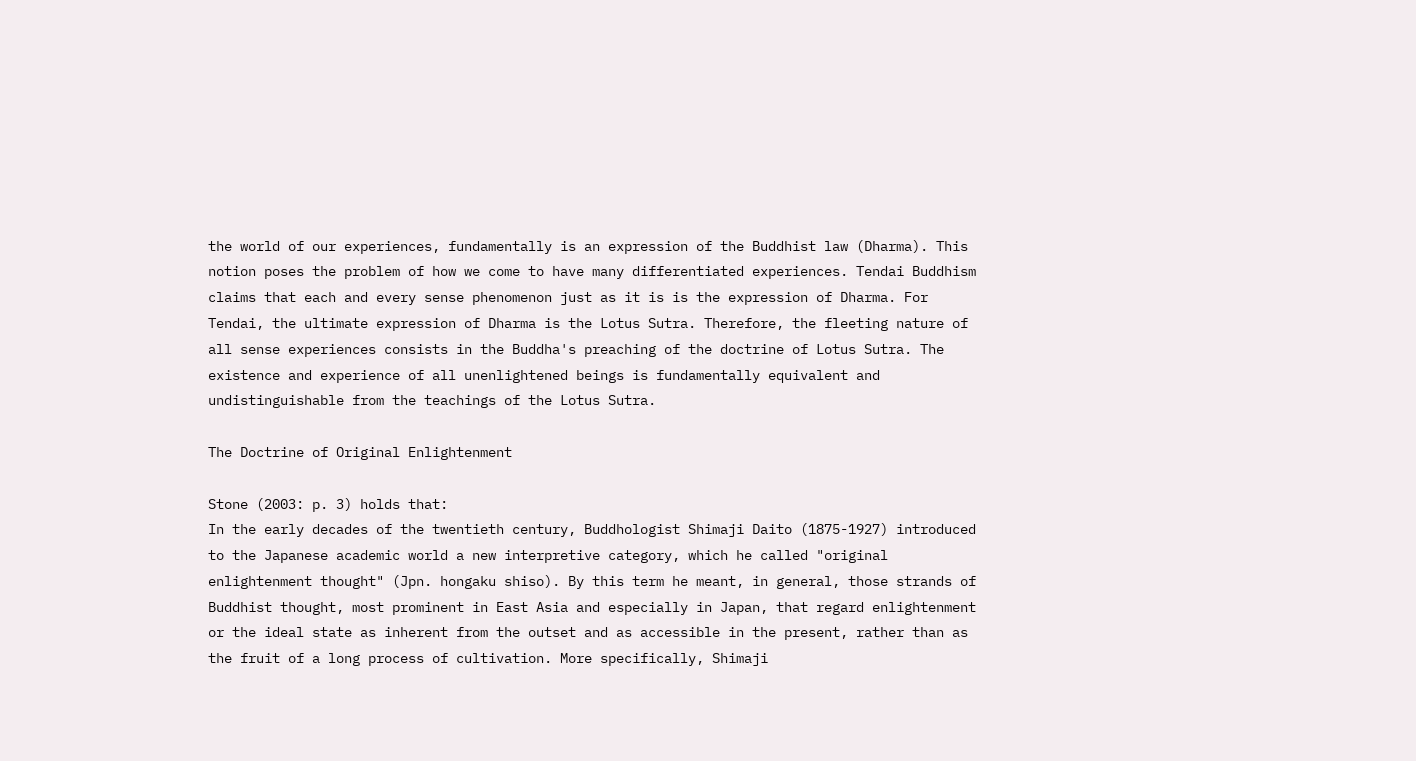the world of our experiences, fundamentally is an expression of the Buddhist law (Dharma). This notion poses the problem of how we come to have many differentiated experiences. Tendai Buddhism claims that each and every sense phenomenon just as it is is the expression of Dharma. For Tendai, the ultimate expression of Dharma is the Lotus Sutra. Therefore, the fleeting nature of all sense experiences consists in the Buddha's preaching of the doctrine of Lotus Sutra. The existence and experience of all unenlightened beings is fundamentally equivalent and undistinguishable from the teachings of the Lotus Sutra.

The Doctrine of Original Enlightenment

Stone (2003: p. 3) holds that:
In the early decades of the twentieth century, Buddhologist Shimaji Daito (1875-1927) introduced to the Japanese academic world a new interpretive category, which he called "original enlightenment thought" (Jpn. hongaku shiso). By this term he meant, in general, those strands of Buddhist thought, most prominent in East Asia and especially in Japan, that regard enlightenment or the ideal state as inherent from the outset and as accessible in the present, rather than as the fruit of a long process of cultivation. More specifically, Shimaji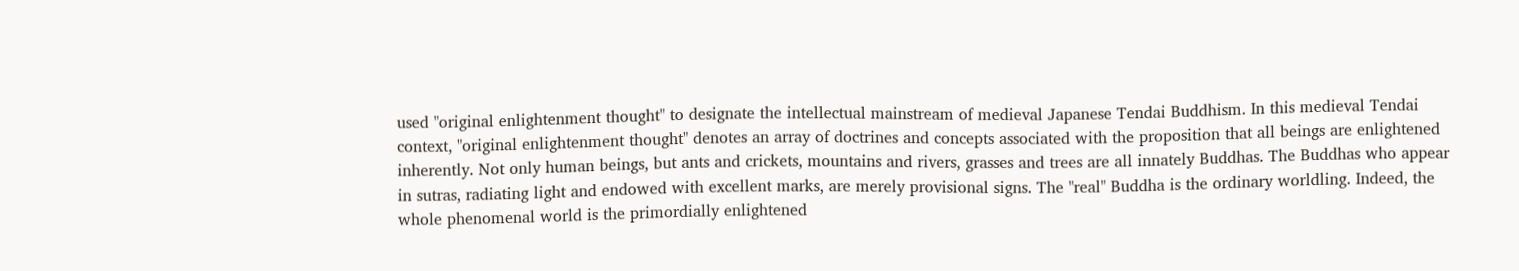used "original enlightenment thought" to designate the intellectual mainstream of medieval Japanese Tendai Buddhism. In this medieval Tendai context, "original enlightenment thought" denotes an array of doctrines and concepts associated with the proposition that all beings are enlightened inherently. Not only human beings, but ants and crickets, mountains and rivers, grasses and trees are all innately Buddhas. The Buddhas who appear in sutras, radiating light and endowed with excellent marks, are merely provisional signs. The "real" Buddha is the ordinary worldling. Indeed, the whole phenomenal world is the primordially enlightened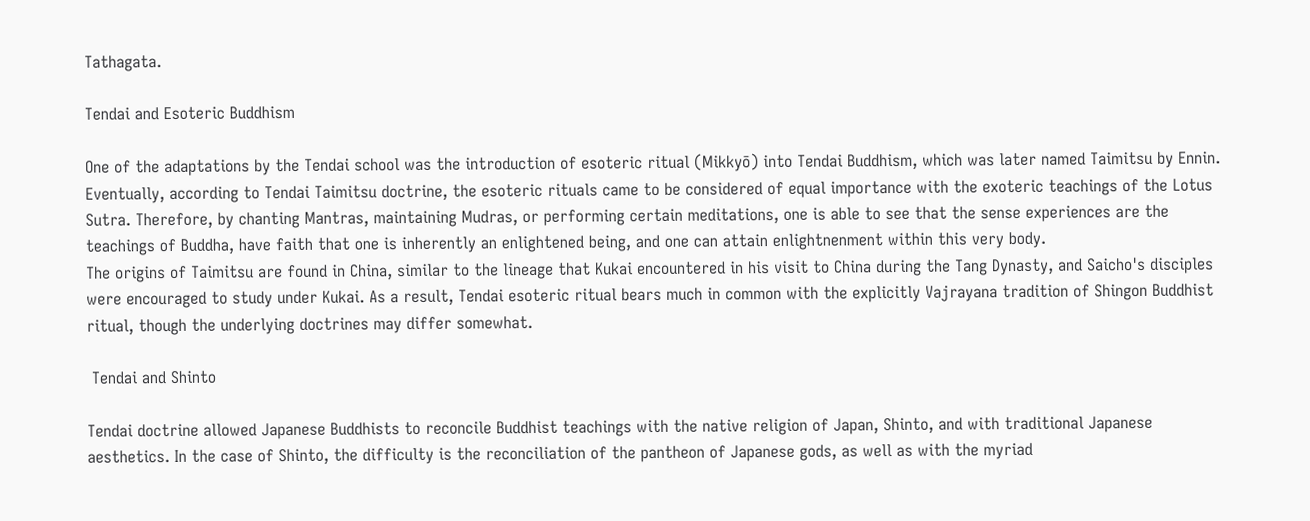Tathagata.

Tendai and Esoteric Buddhism

One of the adaptations by the Tendai school was the introduction of esoteric ritual (Mikkyō) into Tendai Buddhism, which was later named Taimitsu by Ennin. Eventually, according to Tendai Taimitsu doctrine, the esoteric rituals came to be considered of equal importance with the exoteric teachings of the Lotus Sutra. Therefore, by chanting Mantras, maintaining Mudras, or performing certain meditations, one is able to see that the sense experiences are the teachings of Buddha, have faith that one is inherently an enlightened being, and one can attain enlightnenment within this very body.
The origins of Taimitsu are found in China, similar to the lineage that Kukai encountered in his visit to China during the Tang Dynasty, and Saicho's disciples were encouraged to study under Kukai. As a result, Tendai esoteric ritual bears much in common with the explicitly Vajrayana tradition of Shingon Buddhist ritual, though the underlying doctrines may differ somewhat.

 Tendai and Shinto

Tendai doctrine allowed Japanese Buddhists to reconcile Buddhist teachings with the native religion of Japan, Shinto, and with traditional Japanese aesthetics. In the case of Shinto, the difficulty is the reconciliation of the pantheon of Japanese gods, as well as with the myriad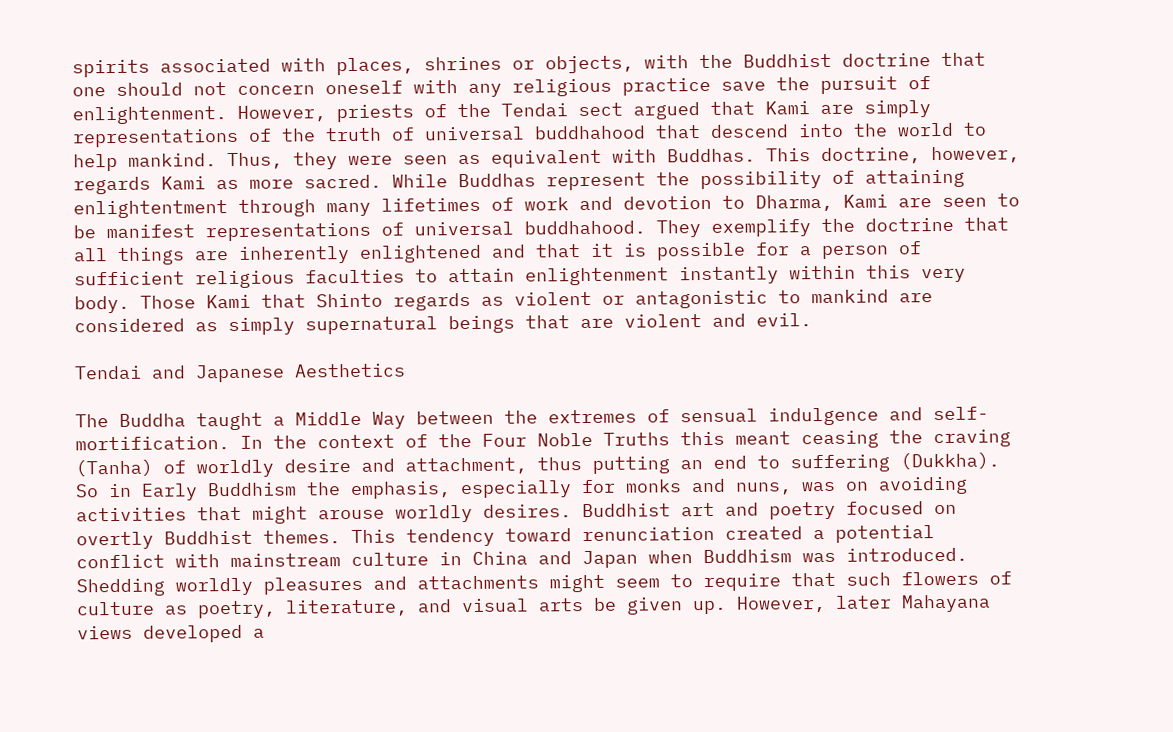spirits associated with places, shrines or objects, with the Buddhist doctrine that one should not concern oneself with any religious practice save the pursuit of enlightenment. However, priests of the Tendai sect argued that Kami are simply representations of the truth of universal buddhahood that descend into the world to help mankind. Thus, they were seen as equivalent with Buddhas. This doctrine, however, regards Kami as more sacred. While Buddhas represent the possibility of attaining enlightentment through many lifetimes of work and devotion to Dharma, Kami are seen to be manifest representations of universal buddhahood. They exemplify the doctrine that all things are inherently enlightened and that it is possible for a person of sufficient religious faculties to attain enlightenment instantly within this very body. Those Kami that Shinto regards as violent or antagonistic to mankind are considered as simply supernatural beings that are violent and evil.

Tendai and Japanese Aesthetics

The Buddha taught a Middle Way between the extremes of sensual indulgence and self-mortification. In the context of the Four Noble Truths this meant ceasing the craving (Tanha) of worldly desire and attachment, thus putting an end to suffering (Dukkha). So in Early Buddhism the emphasis, especially for monks and nuns, was on avoiding activities that might arouse worldly desires. Buddhist art and poetry focused on overtly Buddhist themes. This tendency toward renunciation created a potential conflict with mainstream culture in China and Japan when Buddhism was introduced. Shedding worldly pleasures and attachments might seem to require that such flowers of culture as poetry, literature, and visual arts be given up. However, later Mahayana views developed a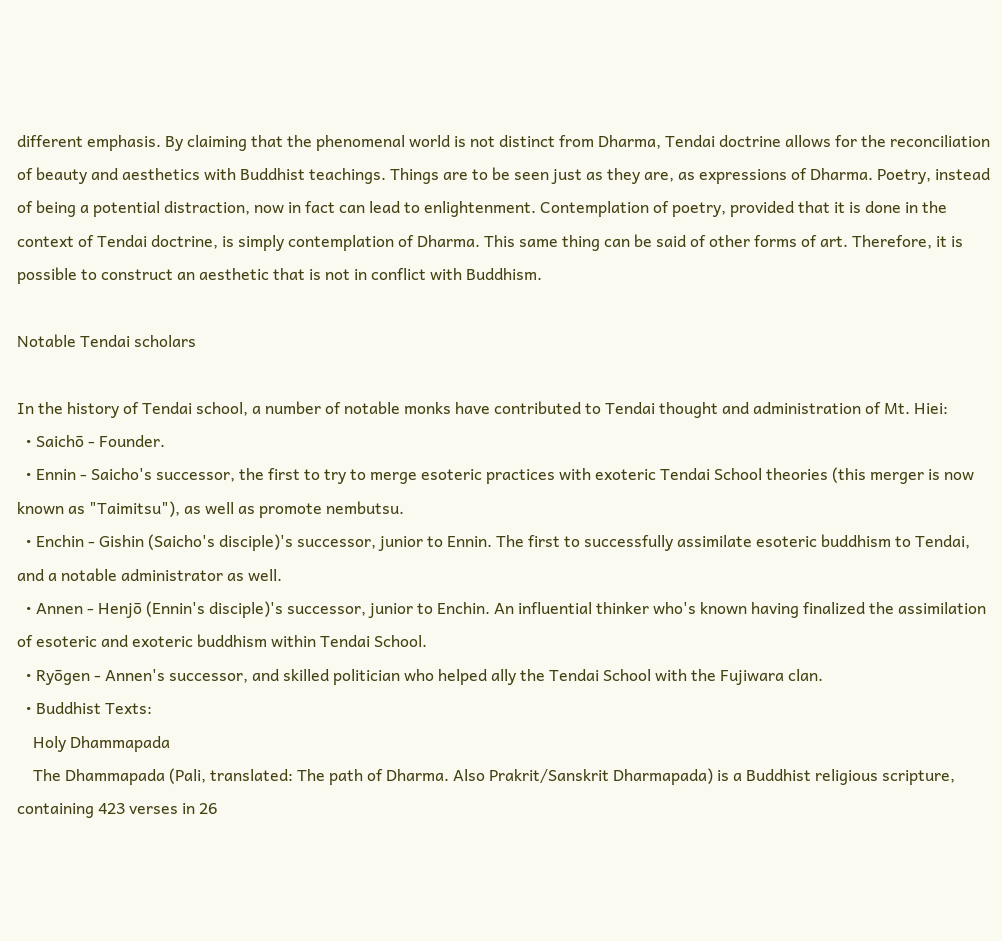different emphasis. By claiming that the phenomenal world is not distinct from Dharma, Tendai doctrine allows for the reconciliation of beauty and aesthetics with Buddhist teachings. Things are to be seen just as they are, as expressions of Dharma. Poetry, instead of being a potential distraction, now in fact can lead to enlightenment. Contemplation of poetry, provided that it is done in the context of Tendai doctrine, is simply contemplation of Dharma. This same thing can be said of other forms of art. Therefore, it is possible to construct an aesthetic that is not in conflict with Buddhism.

Notable Tendai scholars

In the history of Tendai school, a number of notable monks have contributed to Tendai thought and administration of Mt. Hiei:
  • Saichō - Founder.
  • Ennin - Saicho's successor, the first to try to merge esoteric practices with exoteric Tendai School theories (this merger is now known as "Taimitsu"), as well as promote nembutsu.
  • Enchin - Gishin (Saicho's disciple)'s successor, junior to Ennin. The first to successfully assimilate esoteric buddhism to Tendai, and a notable administrator as well.
  • Annen - Henjō (Ennin's disciple)'s successor, junior to Enchin. An influential thinker who's known having finalized the assimilation of esoteric and exoteric buddhism within Tendai School.
  • Ryōgen - Annen's successor, and skilled politician who helped ally the Tendai School with the Fujiwara clan.
  • Buddhist Texts:
    Holy Dhammapada
    The Dhammapada (Pali, translated: The path of Dharma. Also Prakrit/Sanskrit Dharmapada) is a Buddhist religious scripture, containing 423 verses in 26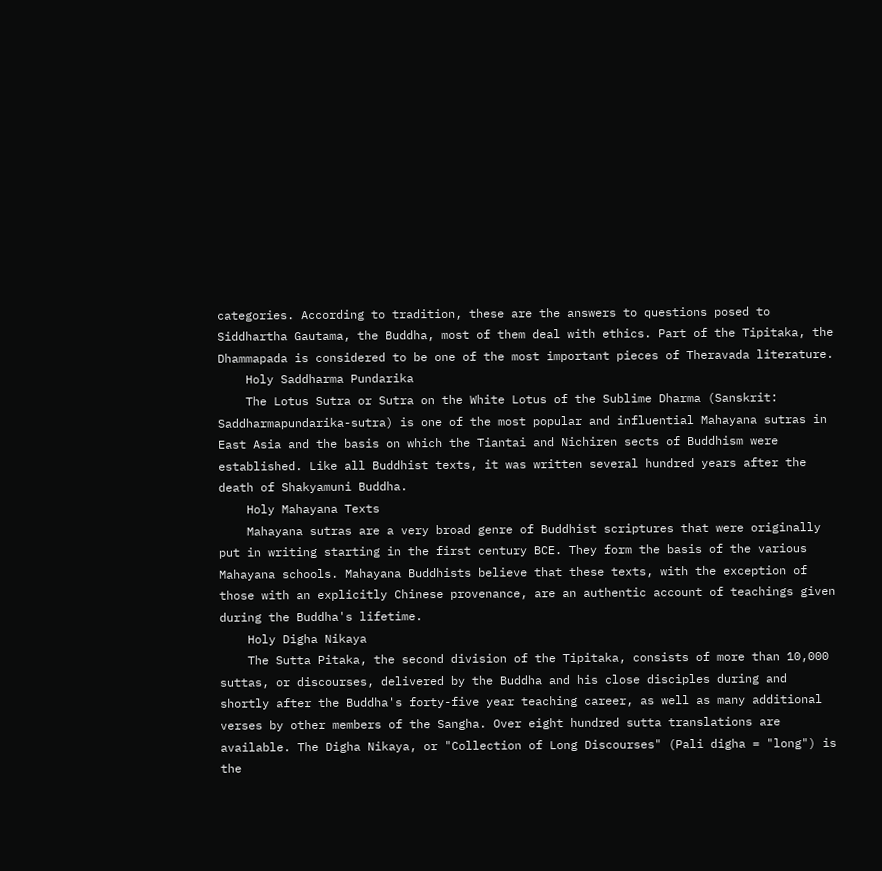categories. According to tradition, these are the answers to questions posed to Siddhartha Gautama, the Buddha, most of them deal with ethics. Part of the Tipitaka, the Dhammapada is considered to be one of the most important pieces of Theravada literature.
    Holy Saddharma Pundarika
    The Lotus Sutra or Sutra on the White Lotus of the Sublime Dharma (Sanskrit: Saddharmapundarika-sutra) is one of the most popular and influential Mahayana sutras in East Asia and the basis on which the Tiantai and Nichiren sects of Buddhism were established. Like all Buddhist texts, it was written several hundred years after the death of Shakyamuni Buddha.
    Holy Mahayana Texts
    Mahayana sutras are a very broad genre of Buddhist scriptures that were originally put in writing starting in the first century BCE. They form the basis of the various Mahayana schools. Mahayana Buddhists believe that these texts, with the exception of those with an explicitly Chinese provenance, are an authentic account of teachings given during the Buddha's lifetime.
    Holy Digha Nikaya
    The Sutta Pitaka, the second division of the Tipitaka, consists of more than 10,000 suttas, or discourses, delivered by the Buddha and his close disciples during and shortly after the Buddha's forty-five year teaching career, as well as many additional verses by other members of the Sangha. Over eight hundred sutta translations are available. The Digha Nikaya, or "Collection of Long Discourses" (Pali digha = "long") is the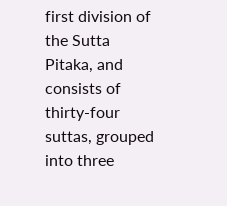first division of the Sutta Pitaka, and consists of thirty-four suttas, grouped into three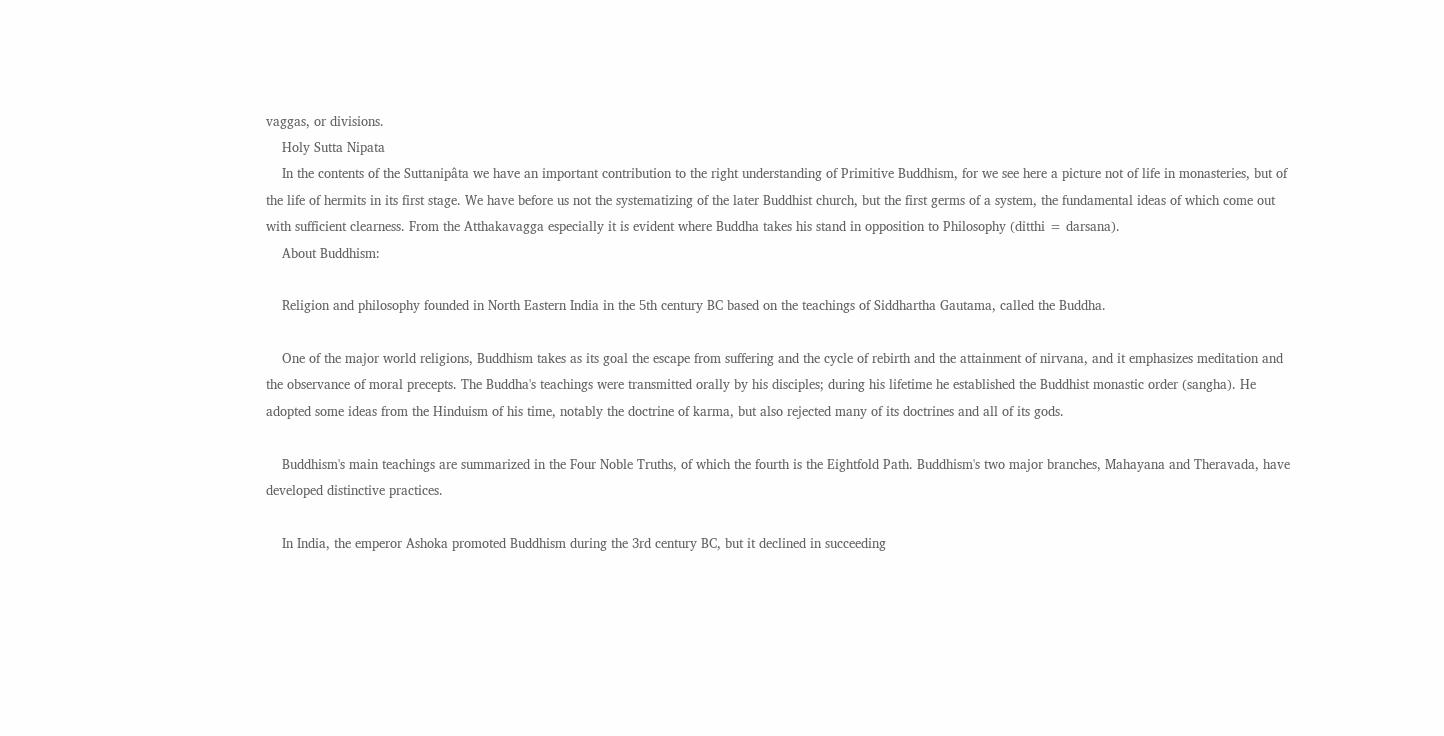vaggas, or divisions.
    Holy Sutta Nipata
    In the contents of the Suttanipâta we have an important contribution to the right understanding of Primitive Buddhism, for we see here a picture not of life in monasteries, but of the life of hermits in its first stage. We have before us not the systematizing of the later Buddhist church, but the first germs of a system, the fundamental ideas of which come out with sufficient clearness. From the Atthakavagga especially it is evident where Buddha takes his stand in opposition to Philosophy (ditthi = darsana).
    About Buddhism:

    Religion and philosophy founded in North Eastern India in the 5th century BC based on the teachings of Siddhartha Gautama, called the Buddha.

    One of the major world religions, Buddhism takes as its goal the escape from suffering and the cycle of rebirth and the attainment of nirvana, and it emphasizes meditation and the observance of moral precepts. The Buddha's teachings were transmitted orally by his disciples; during his lifetime he established the Buddhist monastic order (sangha). He adopted some ideas from the Hinduism of his time, notably the doctrine of karma, but also rejected many of its doctrines and all of its gods.

    Buddhism's main teachings are summarized in the Four Noble Truths, of which the fourth is the Eightfold Path. Buddhism's two major branches, Mahayana and Theravada, have developed distinctive practices.

    In India, the emperor Ashoka promoted Buddhism during the 3rd century BC, but it declined in succeeding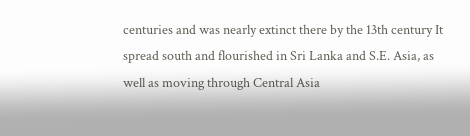centuries and was nearly extinct there by the 13th century It spread south and flourished in Sri Lanka and S.E. Asia, as well as moving through Central Asia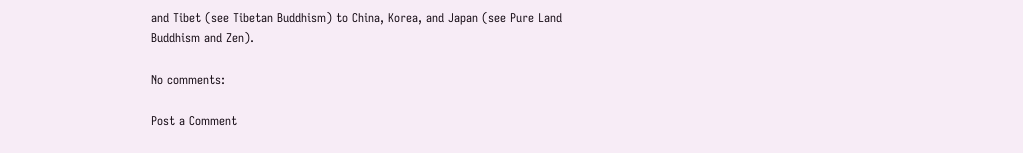and Tibet (see Tibetan Buddhism) to China, Korea, and Japan (see Pure Land Buddhism and Zen).

No comments:

Post a Comment